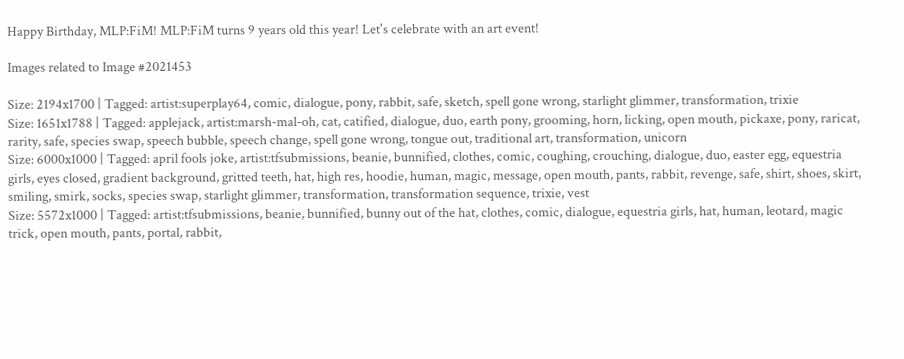Happy Birthday, MLP:FiM! MLP:FiM turns 9 years old this year! Let's celebrate with an art event!

Images related to Image #2021453

Size: 2194x1700 | Tagged: artist:superplay64, comic, dialogue, pony, rabbit, safe, sketch, spell gone wrong, starlight glimmer, transformation, trixie
Size: 1651x1788 | Tagged: applejack, artist:marsh-mal-oh, cat, catified, dialogue, duo, earth pony, grooming, horn, licking, open mouth, pickaxe, pony, raricat, rarity, safe, species swap, speech bubble, speech change, spell gone wrong, tongue out, traditional art, transformation, unicorn
Size: 6000x1000 | Tagged: april fools joke, artist:tfsubmissions, beanie, bunnified, clothes, comic, coughing, crouching, dialogue, duo, easter egg, equestria girls, eyes closed, gradient background, gritted teeth, hat, high res, hoodie, human, magic, message, open mouth, pants, rabbit, revenge, safe, shirt, shoes, skirt, smiling, smirk, socks, species swap, starlight glimmer, transformation, transformation sequence, trixie, vest
Size: 5572x1000 | Tagged: artist:tfsubmissions, beanie, bunnified, bunny out of the hat, clothes, comic, dialogue, equestria girls, hat, human, leotard, magic trick, open mouth, pants, portal, rabbit,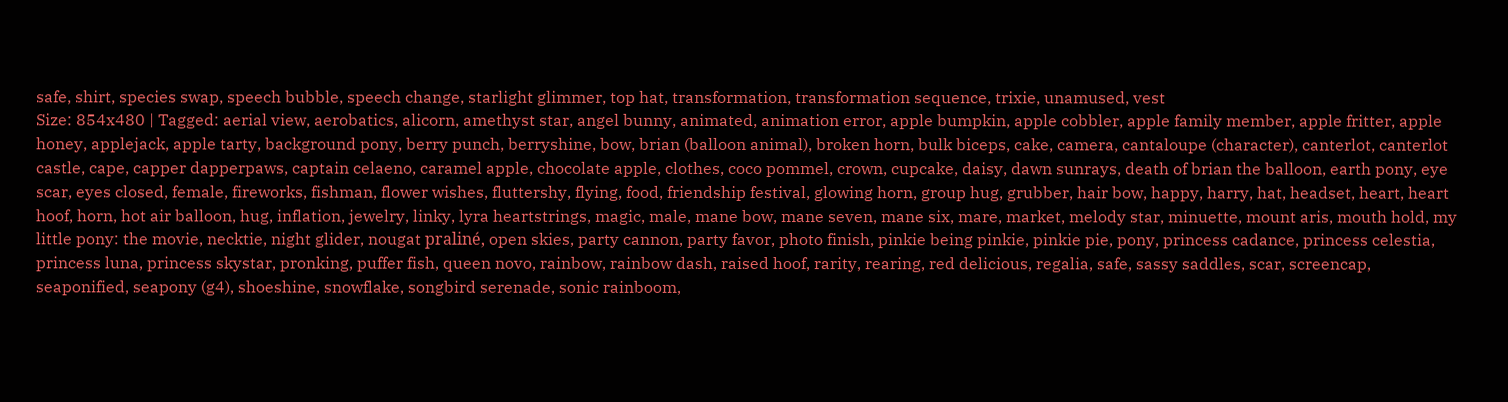safe, shirt, species swap, speech bubble, speech change, starlight glimmer, top hat, transformation, transformation sequence, trixie, unamused, vest
Size: 854x480 | Tagged: aerial view, aerobatics, alicorn, amethyst star, angel bunny, animated, animation error, apple bumpkin, apple cobbler, apple family member, apple fritter, apple honey, applejack, apple tarty, background pony, berry punch, berryshine, bow, brian (balloon animal), broken horn, bulk biceps, cake, camera, cantaloupe (character), canterlot, canterlot castle, cape, capper dapperpaws, captain celaeno, caramel apple, chocolate apple, clothes, coco pommel, crown, cupcake, daisy, dawn sunrays, death of brian the balloon, earth pony, eye scar, eyes closed, female, fireworks, fishman, flower wishes, fluttershy, flying, food, friendship festival, glowing horn, group hug, grubber, hair bow, happy, harry, hat, headset, heart, heart hoof, horn, hot air balloon, hug, inflation, jewelry, linky, lyra heartstrings, magic, male, mane bow, mane seven, mane six, mare, market, melody star, minuette, mount aris, mouth hold, my little pony: the movie, necktie, night glider, nougat praliné, open skies, party cannon, party favor, photo finish, pinkie being pinkie, pinkie pie, pony, princess cadance, princess celestia, princess luna, princess skystar, pronking, puffer fish, queen novo, rainbow, rainbow dash, raised hoof, rarity, rearing, red delicious, regalia, safe, sassy saddles, scar, screencap, seaponified, seapony (g4), shoeshine, snowflake, songbird serenade, sonic rainboom,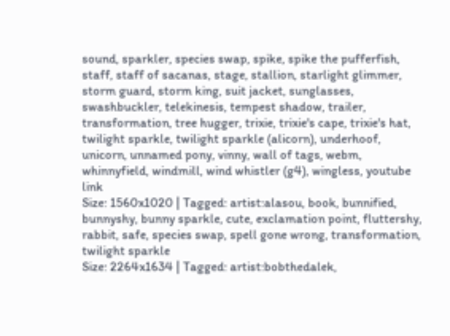sound, sparkler, species swap, spike, spike the pufferfish, staff, staff of sacanas, stage, stallion, starlight glimmer, storm guard, storm king, suit jacket, sunglasses, swashbuckler, telekinesis, tempest shadow, trailer, transformation, tree hugger, trixie, trixie's cape, trixie's hat, twilight sparkle, twilight sparkle (alicorn), underhoof, unicorn, unnamed pony, vinny, wall of tags, webm, whinnyfield, windmill, wind whistler (g4), wingless, youtube link
Size: 1560x1020 | Tagged: artist:alasou, book, bunnified, bunnyshy, bunny sparkle, cute, exclamation point, fluttershy, rabbit, safe, species swap, spell gone wrong, transformation, twilight sparkle
Size: 2264x1634 | Tagged: artist:bobthedalek,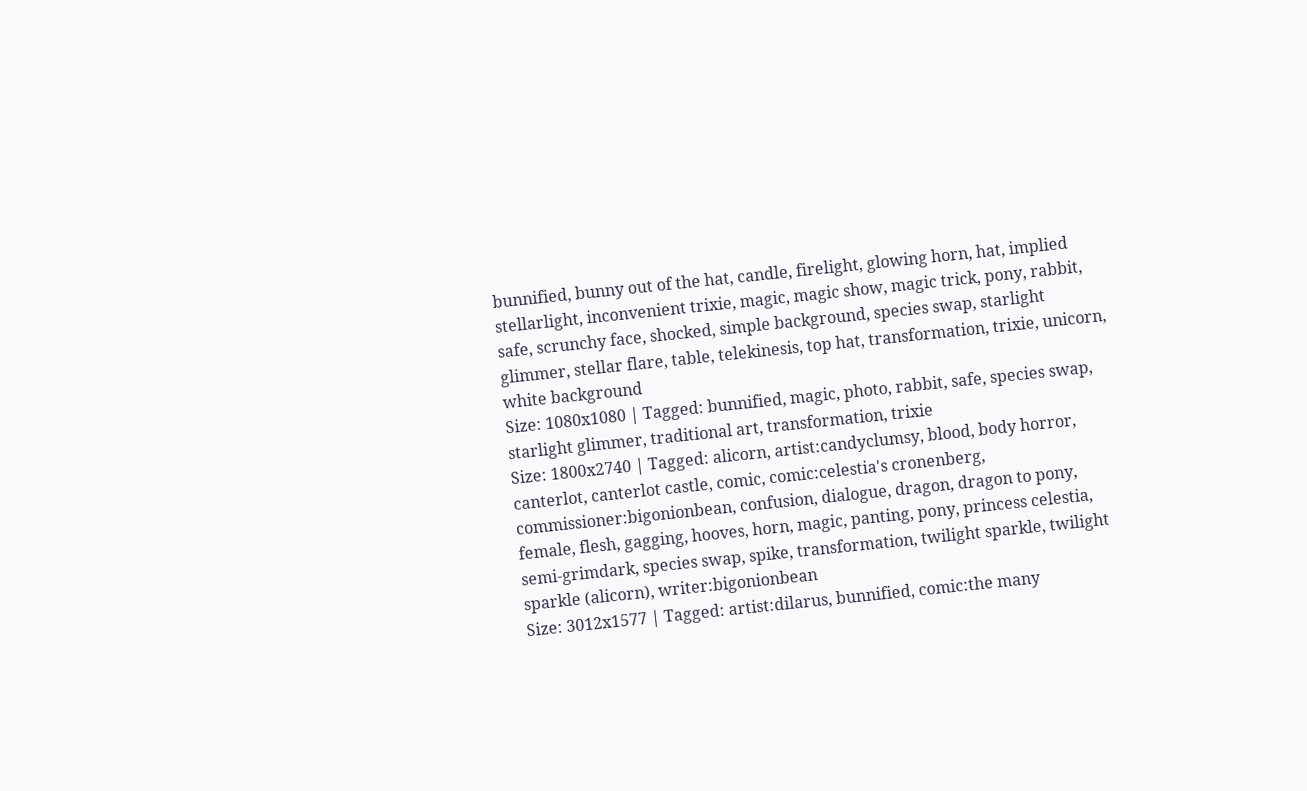bunnified, bunny out of the hat, candle, firelight, glowing horn, hat, implied stellarlight, inconvenient trixie, magic, magic show, magic trick, pony, rabbit, safe, scrunchy face, shocked, simple background, species swap, starlight glimmer, stellar flare, table, telekinesis, top hat, transformation, trixie, unicorn, white background
Size: 1080x1080 | Tagged: bunnified, magic, photo, rabbit, safe, species swap, starlight glimmer, traditional art, transformation, trixie
Size: 1800x2740 | Tagged: alicorn, artist:candyclumsy, blood, body horror, canterlot, canterlot castle, comic, comic:celestia's cronenberg, commissioner:bigonionbean, confusion, dialogue, dragon, dragon to pony, female, flesh, gagging, hooves, horn, magic, panting, pony, princess celestia, semi-grimdark, species swap, spike, transformation, twilight sparkle, twilight sparkle (alicorn), writer:bigonionbean
Size: 3012x1577 | Tagged: artist:dilarus, bunnified, comic:the many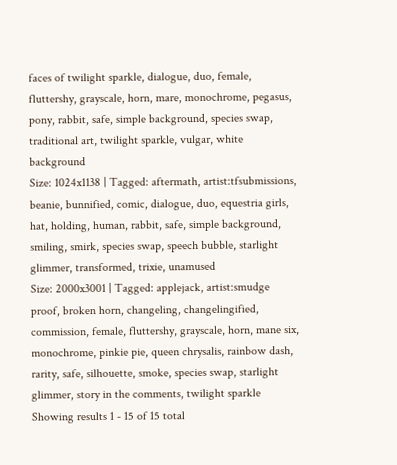faces of twilight sparkle, dialogue, duo, female, fluttershy, grayscale, horn, mare, monochrome, pegasus, pony, rabbit, safe, simple background, species swap, traditional art, twilight sparkle, vulgar, white background
Size: 1024x1138 | Tagged: aftermath, artist:tfsubmissions, beanie, bunnified, comic, dialogue, duo, equestria girls, hat, holding, human, rabbit, safe, simple background, smiling, smirk, species swap, speech bubble, starlight glimmer, transformed, trixie, unamused
Size: 2000x3001 | Tagged: applejack, artist:smudge proof, broken horn, changeling, changelingified, commission, female, fluttershy, grayscale, horn, mane six, monochrome, pinkie pie, queen chrysalis, rainbow dash, rarity, safe, silhouette, smoke, species swap, starlight glimmer, story in the comments, twilight sparkle
Showing results 1 - 15 of 15 total